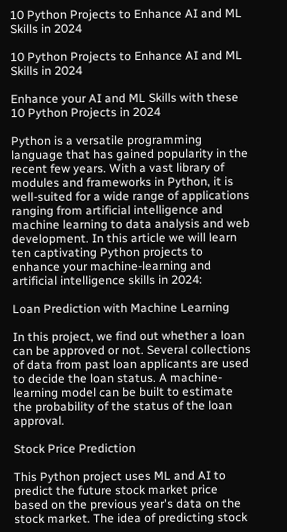10 Python Projects to Enhance AI and ML Skills in 2024

10 Python Projects to Enhance AI and ML Skills in 2024

Enhance your AI and ML Skills with these 10 Python Projects in 2024

Python is a versatile programming language that has gained popularity in the recent few years. With a vast library of modules and frameworks in Python, it is well-suited for a wide range of applications ranging from artificial intelligence and machine learning to data analysis and web development. In this article we will learn ten captivating Python projects to enhance your machine-learning and artificial intelligence skills in 2024:

Loan Prediction with Machine Learning

In this project, we find out whether a loan can be approved or not. Several collections of data from past loan applicants are used to decide the loan status. A machine-learning model can be built to estimate the probability of the status of the loan approval.

Stock Price Prediction

This Python project uses ML and AI to predict the future stock market price based on the previous year's data on the stock market. The idea of predicting stock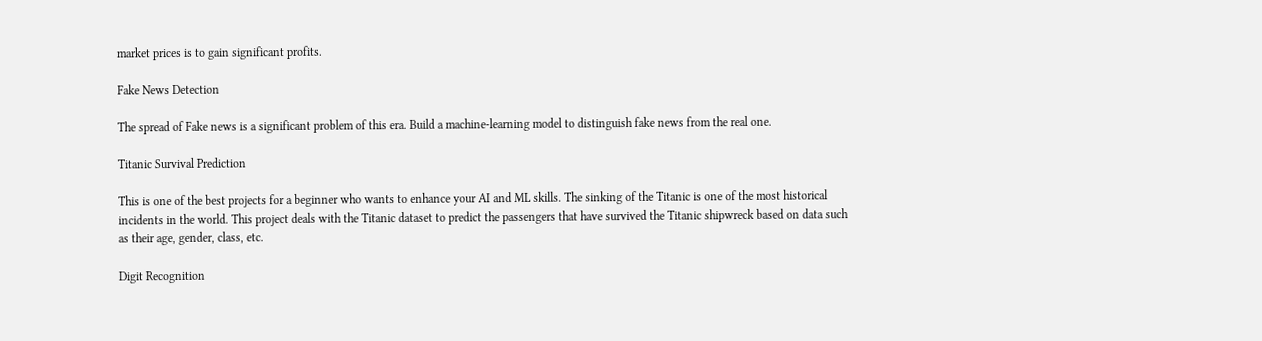market prices is to gain significant profits.

Fake News Detection

The spread of Fake news is a significant problem of this era. Build a machine-learning model to distinguish fake news from the real one.

Titanic Survival Prediction

This is one of the best projects for a beginner who wants to enhance your AI and ML skills. The sinking of the Titanic is one of the most historical incidents in the world. This project deals with the Titanic dataset to predict the passengers that have survived the Titanic shipwreck based on data such as their age, gender, class, etc.

Digit Recognition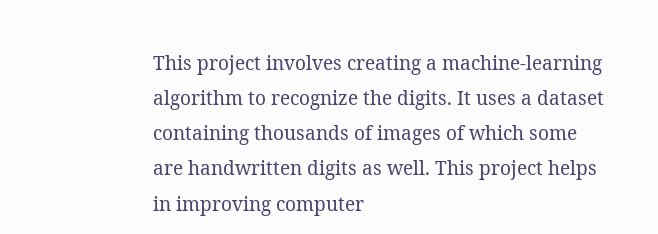This project involves creating a machine-learning algorithm to recognize the digits. It uses a dataset containing thousands of images of which some are handwritten digits as well. This project helps in improving computer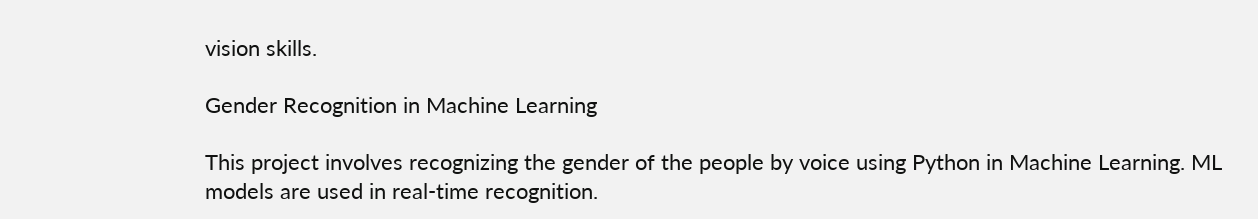vision skills.

Gender Recognition in Machine Learning

This project involves recognizing the gender of the people by voice using Python in Machine Learning. ML models are used in real-time recognition.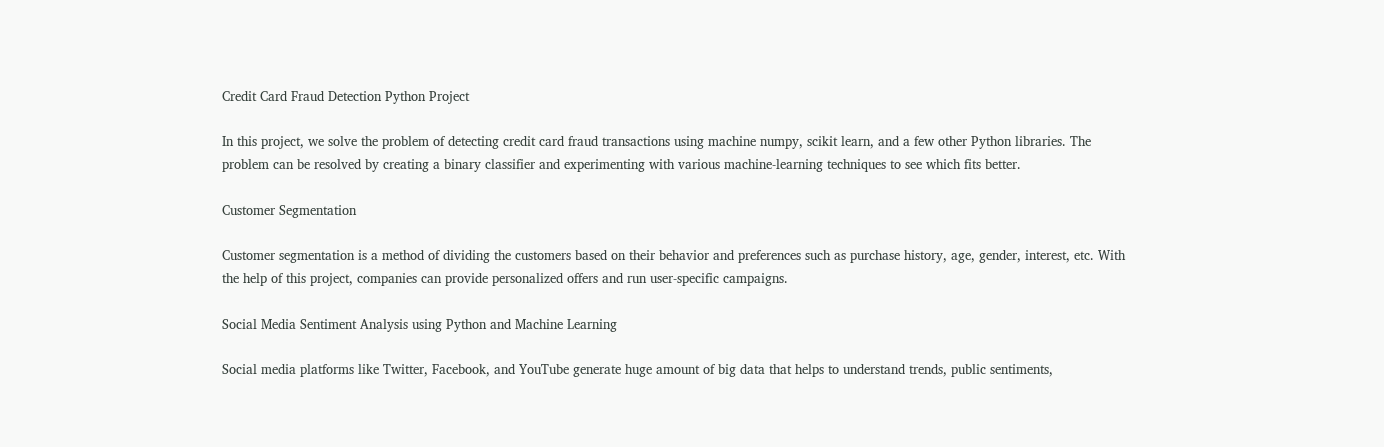Credit Card Fraud Detection Python Project

In this project, we solve the problem of detecting credit card fraud transactions using machine numpy, scikit learn, and a few other Python libraries. The problem can be resolved by creating a binary classifier and experimenting with various machine-learning techniques to see which fits better.

Customer Segmentation

Customer segmentation is a method of dividing the customers based on their behavior and preferences such as purchase history, age, gender, interest, etc. With the help of this project, companies can provide personalized offers and run user-specific campaigns.

Social Media Sentiment Analysis using Python and Machine Learning

Social media platforms like Twitter, Facebook, and YouTube generate huge amount of big data that helps to understand trends, public sentiments,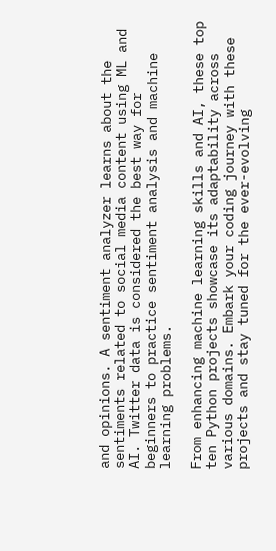and opinions. A sentiment analyzer learns about the sentiments related to social media content using ML and AI. Twitter data is considered the best way for beginners to practice sentiment analysis and machine learning problems.

From enhancing machine learning skills and AI, these top ten Python projects showcase its adaptability across various domains. Embark your coding journey with these projects and stay tuned for the ever-evolving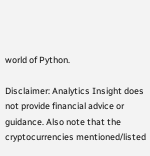world of Python.

Disclaimer: Analytics Insight does not provide financial advice or guidance. Also note that the cryptocurrencies mentioned/listed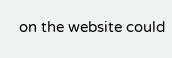on the website could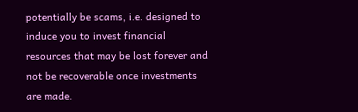potentially be scams, i.e. designed to induce you to invest financial resources that may be lost forever and not be recoverable once investments are made.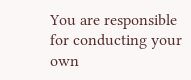You are responsible for conducting your own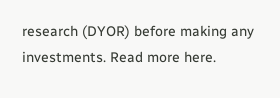research (DYOR) before making any investments. Read more here.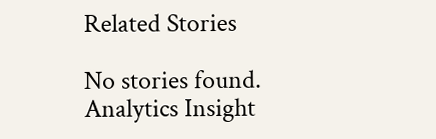Related Stories

No stories found.
Analytics Insight